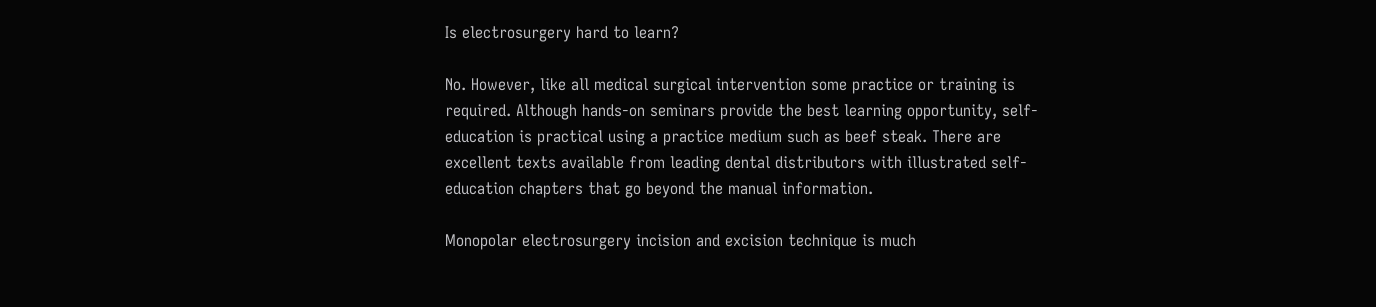Is electrosurgery hard to learn?

No. However, like all medical surgical intervention some practice or training is required. Although hands-on seminars provide the best learning opportunity, self-education is practical using a practice medium such as beef steak. There are excellent texts available from leading dental distributors with illustrated self-education chapters that go beyond the manual information.

Monopolar electrosurgery incision and excision technique is much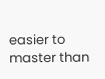easier to master than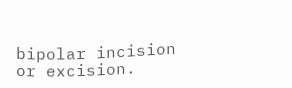bipolar incision or excision.